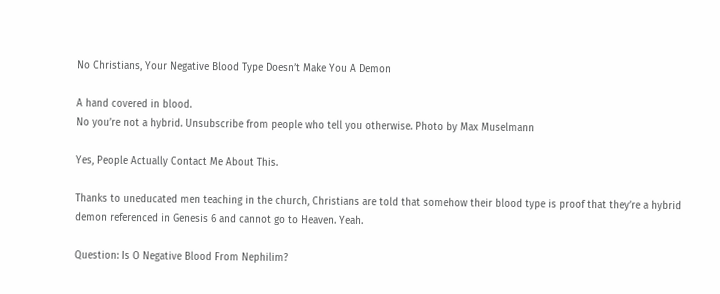No Christians, Your Negative Blood Type Doesn’t Make You A Demon

A hand covered in blood.
No you’re not a hybrid. Unsubscribe from people who tell you otherwise. Photo by Max Muselmann

Yes, People Actually Contact Me About This.

Thanks to uneducated men teaching in the church, Christians are told that somehow their blood type is proof that they’re a hybrid demon referenced in Genesis 6 and cannot go to Heaven. Yeah.

Question: Is O Negative Blood From Nephilim?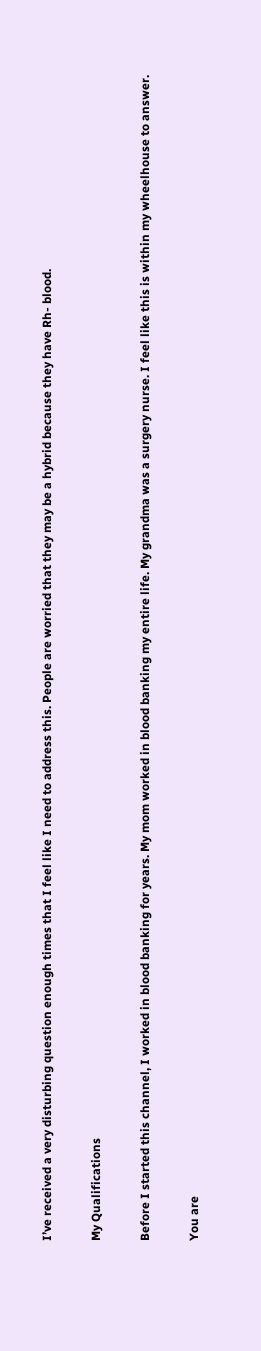I’ve received a very disturbing question enough times that I feel like I need to address this. People are worried that they may be a hybrid because they have Rh- blood.

My Qualifications

Before I started this channel, I worked in blood banking for years. My mom worked in blood banking my entire life. My grandma was a surgery nurse. I feel like this is within my wheelhouse to answer.

You are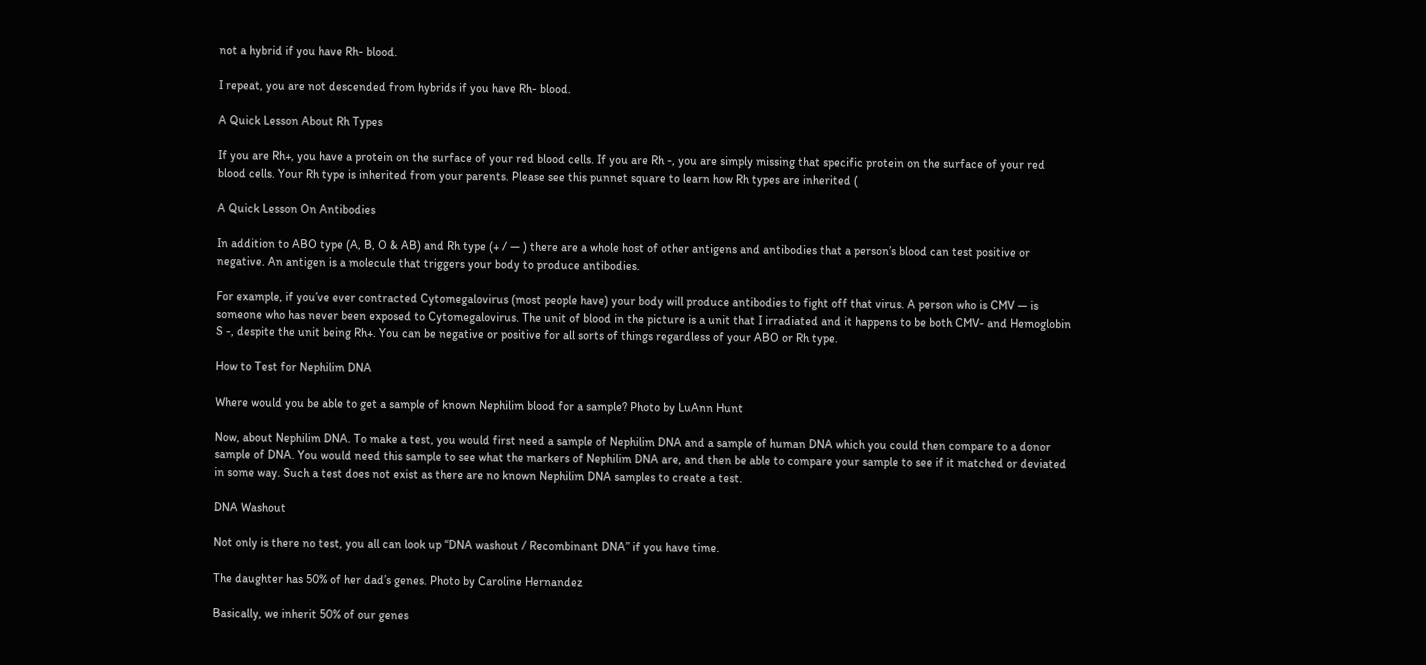not a hybrid if you have Rh- blood.

I repeat, you are not descended from hybrids if you have Rh- blood.

A Quick Lesson About Rh Types

If you are Rh+, you have a protein on the surface of your red blood cells. If you are Rh -, you are simply missing that specific protein on the surface of your red blood cells. Your Rh type is inherited from your parents. Please see this punnet square to learn how Rh types are inherited (

A Quick Lesson On Antibodies

In addition to ABO type (A, B, O & AB) and Rh type (+ / — ) there are a whole host of other antigens and antibodies that a person’s blood can test positive or negative. An antigen is a molecule that triggers your body to produce antibodies.

For example, if you’ve ever contracted Cytomegalovirus (most people have) your body will produce antibodies to fight off that virus. A person who is CMV — is someone who has never been exposed to Cytomegalovirus. The unit of blood in the picture is a unit that I irradiated and it happens to be both CMV- and Hemoglobin S -, despite the unit being Rh+. You can be negative or positive for all sorts of things regardless of your ABO or Rh type.

How to Test for Nephilim DNA

Where would you be able to get a sample of known Nephilim blood for a sample? Photo by LuAnn Hunt

Now, about Nephilim DNA. To make a test, you would first need a sample of Nephilim DNA and a sample of human DNA which you could then compare to a donor sample of DNA. You would need this sample to see what the markers of Nephilim DNA are, and then be able to compare your sample to see if it matched or deviated in some way. Such a test does not exist as there are no known Nephilim DNA samples to create a test.

DNA Washout

Not only is there no test, you all can look up “DNA washout / Recombinant DNA” if you have time.

The daughter has 50% of her dad’s genes. Photo by Caroline Hernandez

Basically, we inherit 50% of our genes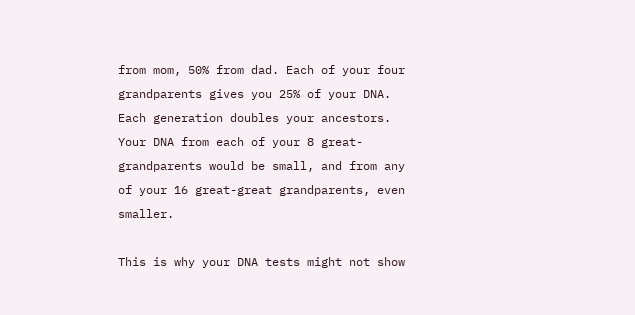from mom, 50% from dad. Each of your four grandparents gives you 25% of your DNA. Each generation doubles your ancestors. Your DNA from each of your 8 great-grandparents would be small, and from any of your 16 great-great grandparents, even smaller.

This is why your DNA tests might not show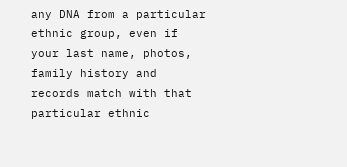any DNA from a particular ethnic group, even if your last name, photos, family history and records match with that particular ethnic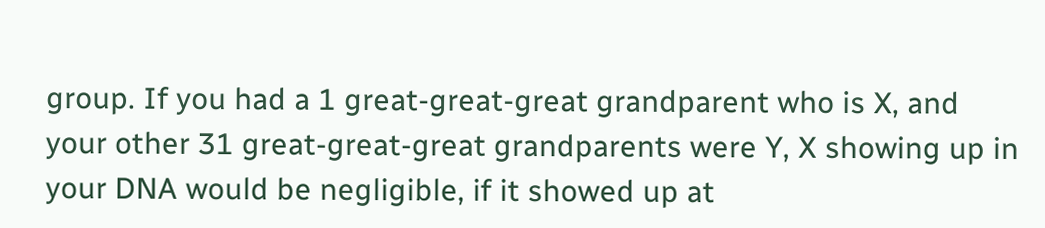group. If you had a 1 great-great-great grandparent who is X, and your other 31 great-great-great grandparents were Y, X showing up in your DNA would be negligible, if it showed up at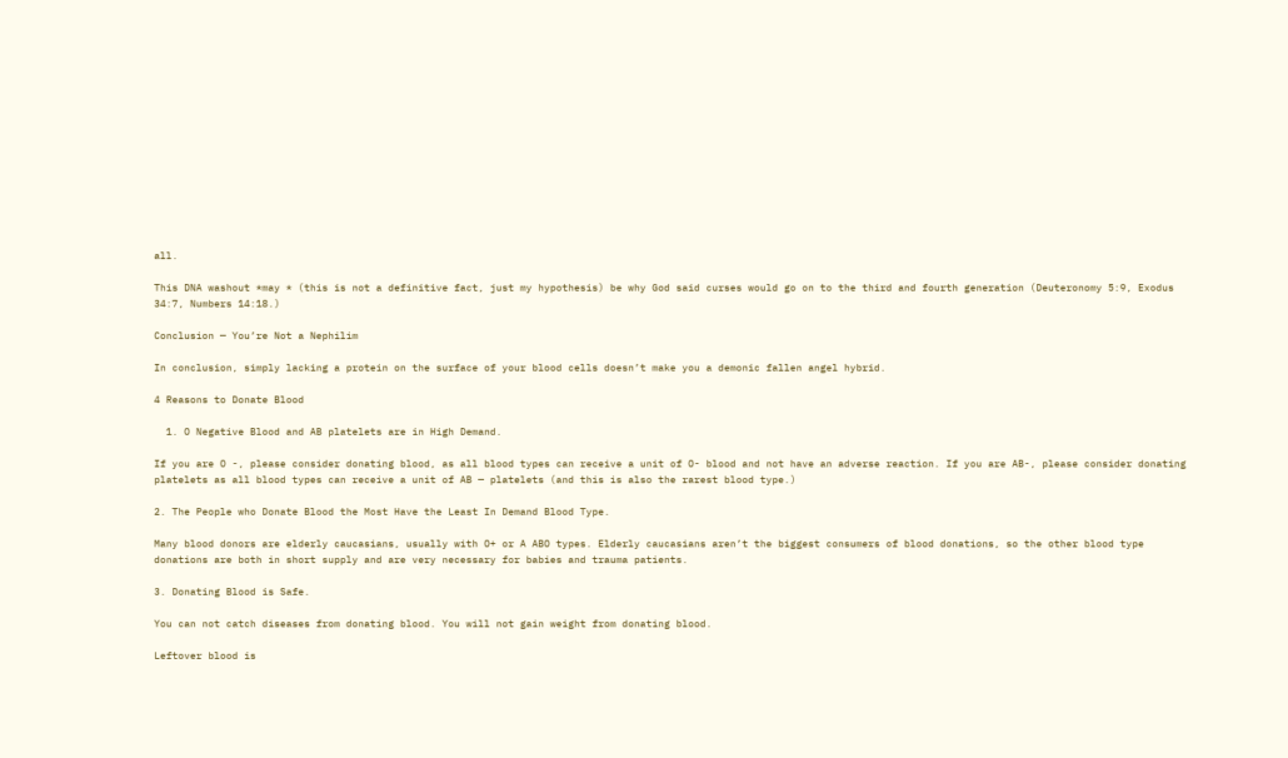all.

This DNA washout *may * (this is not a definitive fact, just my hypothesis) be why God said curses would go on to the third and fourth generation (Deuteronomy 5:9, Exodus 34:7, Numbers 14:18.)

Conclusion — You’re Not a Nephilim

In conclusion, simply lacking a protein on the surface of your blood cells doesn’t make you a demonic fallen angel hybrid.

4 Reasons to Donate Blood

  1. O Negative Blood and AB platelets are in High Demand.

If you are O -, please consider donating blood, as all blood types can receive a unit of O- blood and not have an adverse reaction. If you are AB-, please consider donating platelets as all blood types can receive a unit of AB — platelets (and this is also the rarest blood type.)

2. The People who Donate Blood the Most Have the Least In Demand Blood Type.

Many blood donors are elderly caucasians, usually with O+ or A ABO types. Elderly caucasians aren’t the biggest consumers of blood donations, so the other blood type donations are both in short supply and are very necessary for babies and trauma patients.

3. Donating Blood is Safe.

You can not catch diseases from donating blood. You will not gain weight from donating blood.

Leftover blood is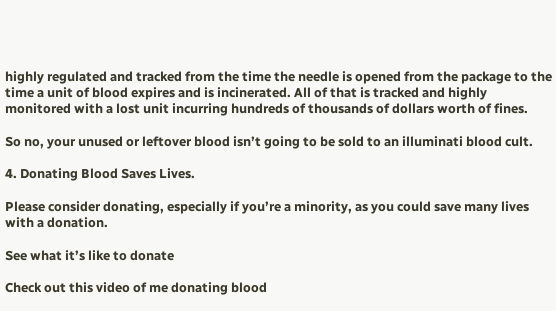highly regulated and tracked from the time the needle is opened from the package to the time a unit of blood expires and is incinerated. All of that is tracked and highly monitored with a lost unit incurring hundreds of thousands of dollars worth of fines.

So no, your unused or leftover blood isn’t going to be sold to an illuminati blood cult.

4. Donating Blood Saves Lives.

Please consider donating, especially if you’re a minority, as you could save many lives with a donation.

See what it’s like to donate

Check out this video of me donating blood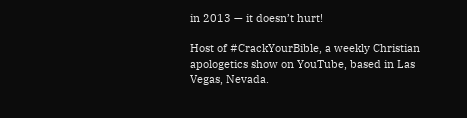in 2013 — it doesn’t hurt!

Host of #CrackYourBible, a weekly Christian apologetics show on YouTube, based in Las Vegas, Nevada.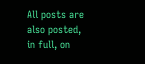All posts are also posted, in full, on